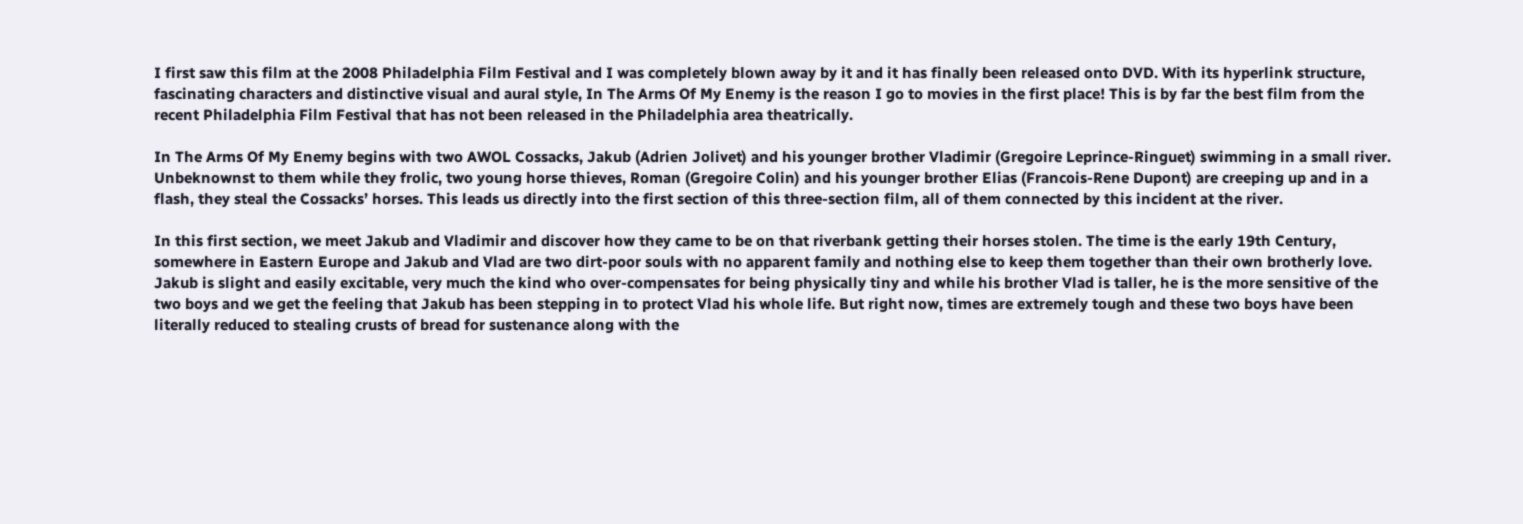I first saw this film at the 2008 Philadelphia Film Festival and I was completely blown away by it and it has finally been released onto DVD. With its hyperlink structure, fascinating characters and distinctive visual and aural style, In The Arms Of My Enemy is the reason I go to movies in the first place! This is by far the best film from the recent Philadelphia Film Festival that has not been released in the Philadelphia area theatrically.

In The Arms Of My Enemy begins with two AWOL Cossacks, Jakub (Adrien Jolivet) and his younger brother Vladimir (Gregoire Leprince-Ringuet) swimming in a small river. Unbeknownst to them while they frolic, two young horse thieves, Roman (Gregoire Colin) and his younger brother Elias (Francois-Rene Dupont) are creeping up and in a flash, they steal the Cossacks’ horses. This leads us directly into the first section of this three-section film, all of them connected by this incident at the river.

In this first section, we meet Jakub and Vladimir and discover how they came to be on that riverbank getting their horses stolen. The time is the early 19th Century, somewhere in Eastern Europe and Jakub and Vlad are two dirt-poor souls with no apparent family and nothing else to keep them together than their own brotherly love. Jakub is slight and easily excitable, very much the kind who over-compensates for being physically tiny and while his brother Vlad is taller, he is the more sensitive of the two boys and we get the feeling that Jakub has been stepping in to protect Vlad his whole life. But right now, times are extremely tough and these two boys have been literally reduced to stealing crusts of bread for sustenance along with the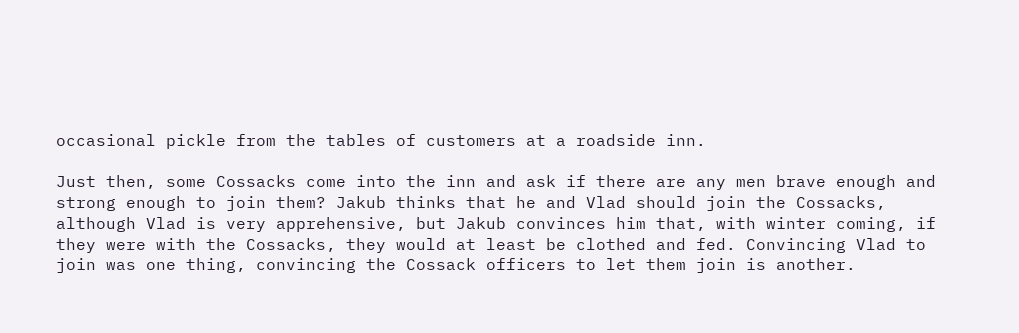occasional pickle from the tables of customers at a roadside inn.

Just then, some Cossacks come into the inn and ask if there are any men brave enough and strong enough to join them? Jakub thinks that he and Vlad should join the Cossacks, although Vlad is very apprehensive, but Jakub convinces him that, with winter coming, if they were with the Cossacks, they would at least be clothed and fed. Convincing Vlad to join was one thing, convincing the Cossack officers to let them join is another.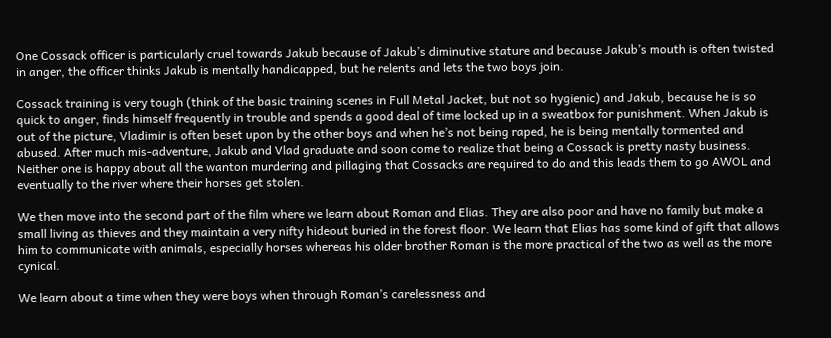One Cossack officer is particularly cruel towards Jakub because of Jakub’s diminutive stature and because Jakub’s mouth is often twisted in anger, the officer thinks Jakub is mentally handicapped, but he relents and lets the two boys join.

Cossack training is very tough (think of the basic training scenes in Full Metal Jacket, but not so hygienic) and Jakub, because he is so quick to anger, finds himself frequently in trouble and spends a good deal of time locked up in a sweatbox for punishment. When Jakub is out of the picture, Vladimir is often beset upon by the other boys and when he’s not being raped, he is being mentally tormented and abused. After much mis-adventure, Jakub and Vlad graduate and soon come to realize that being a Cossack is pretty nasty business. Neither one is happy about all the wanton murdering and pillaging that Cossacks are required to do and this leads them to go AWOL and eventually to the river where their horses get stolen.

We then move into the second part of the film where we learn about Roman and Elias. They are also poor and have no family but make a small living as thieves and they maintain a very nifty hideout buried in the forest floor. We learn that Elias has some kind of gift that allows him to communicate with animals, especially horses whereas his older brother Roman is the more practical of the two as well as the more cynical.

We learn about a time when they were boys when through Roman’s carelessness and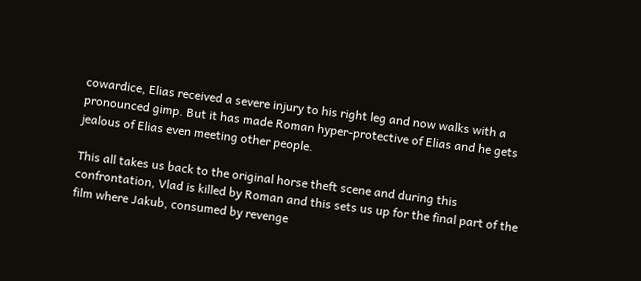cowardice, Elias received a severe injury to his right leg and now walks with a pronounced gimp. But it has made Roman hyper-protective of Elias and he gets jealous of Elias even meeting other people.

This all takes us back to the original horse theft scene and during this confrontation, Vlad is killed by Roman and this sets us up for the final part of the film where Jakub, consumed by revenge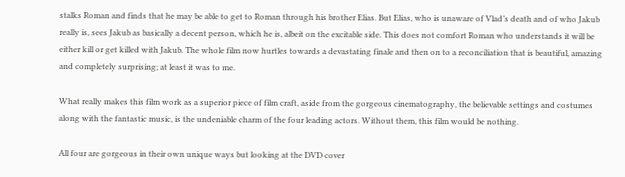stalks Roman and finds that he may be able to get to Roman through his brother Elias. But Elias, who is unaware of Vlad’s death and of who Jakub really is, sees Jakub as basically a decent person, which he is, albeit on the excitable side. This does not comfort Roman who understands it will be either kill or get killed with Jakub. The whole film now hurtles towards a devastating finale and then on to a reconciliation that is beautiful, amazing and completely surprising; at least it was to me.

What really makes this film work as a superior piece of film craft, aside from the gorgeous cinematography, the believable settings and costumes along with the fantastic music, is the undeniable charm of the four leading actors. Without them, this film would be nothing.

All four are gorgeous in their own unique ways but looking at the DVD cover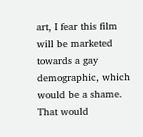art, I fear this film will be marketed towards a gay demographic, which would be a shame. That would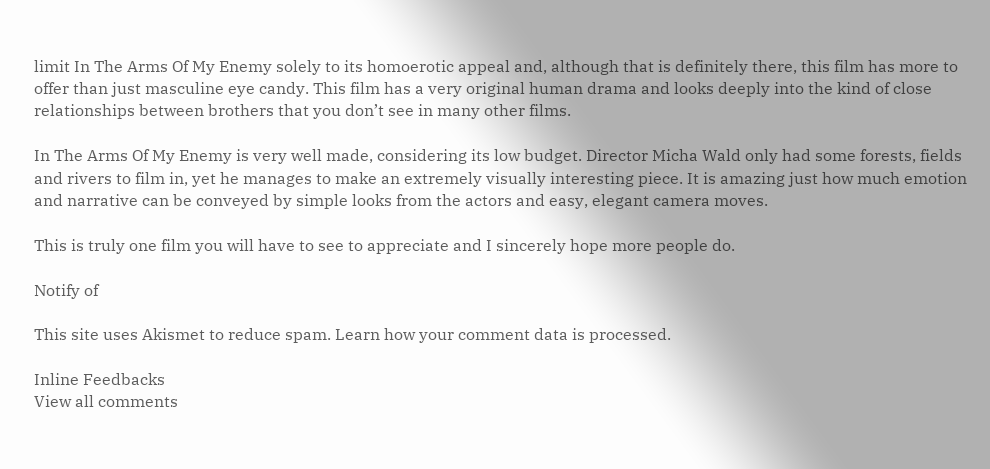limit In The Arms Of My Enemy solely to its homoerotic appeal and, although that is definitely there, this film has more to offer than just masculine eye candy. This film has a very original human drama and looks deeply into the kind of close relationships between brothers that you don’t see in many other films.

In The Arms Of My Enemy is very well made, considering its low budget. Director Micha Wald only had some forests, fields and rivers to film in, yet he manages to make an extremely visually interesting piece. It is amazing just how much emotion and narrative can be conveyed by simple looks from the actors and easy, elegant camera moves.

This is truly one film you will have to see to appreciate and I sincerely hope more people do.

Notify of

This site uses Akismet to reduce spam. Learn how your comment data is processed.

Inline Feedbacks
View all comments